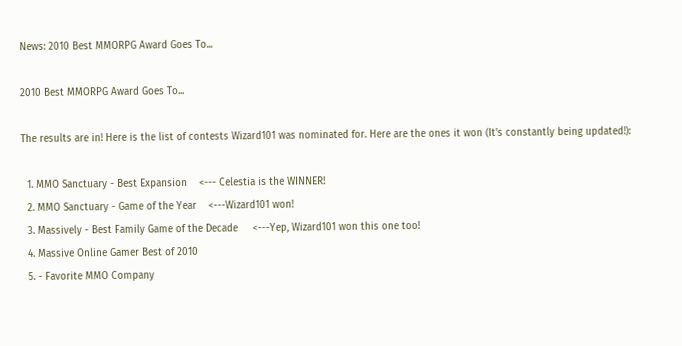News: 2010 Best MMORPG Award Goes To...

2010 Best MMORPG Award Goes To...

The results are in! Here is the list of contests Wizard101 was nominated for. Here are the ones it won (It's constantly being updated!):

  1. MMO Sanctuary - Best Expansion    <--- Celestia is the WINNER!
  2. MMO Sanctuary - Game of the Year    <---Wizard101 won!
  3. Massively - Best Family Game of the Decade     <---Yep, Wizard101 won this one too!
  4. Massive Online Gamer Best of 2010
  5. - Favorite MMO Company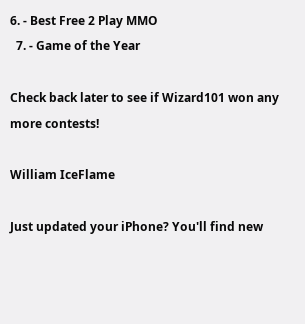6. - Best Free 2 Play MMO
  7. - Game of the Year

Check back later to see if Wizard101 won any more contests!

William IceFlame

Just updated your iPhone? You'll find new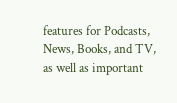features for Podcasts, News, Books, and TV, as well as important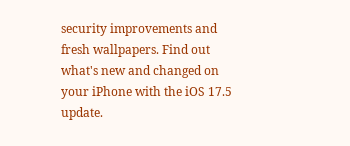security improvements and fresh wallpapers. Find out what's new and changed on your iPhone with the iOS 17.5 update.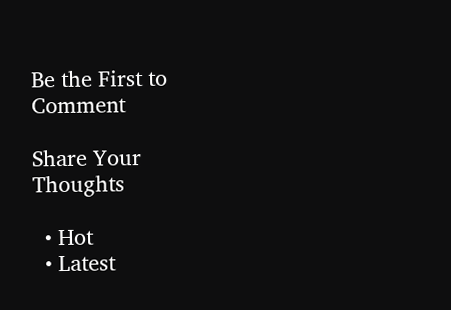Be the First to Comment

Share Your Thoughts

  • Hot
  • Latest